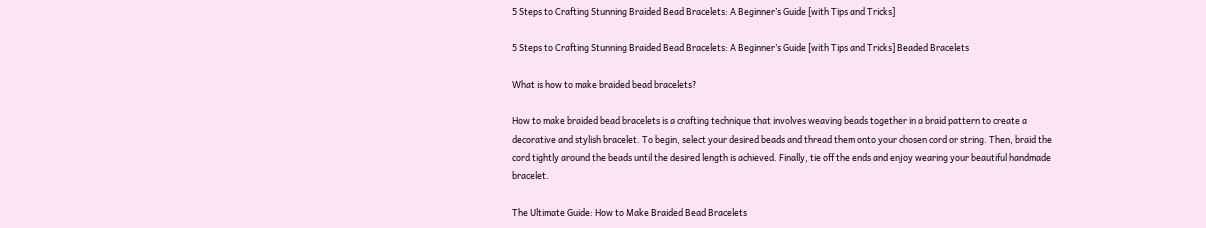5 Steps to Crafting Stunning Braided Bead Bracelets: A Beginner’s Guide [with Tips and Tricks]

5 Steps to Crafting Stunning Braided Bead Bracelets: A Beginner’s Guide [with Tips and Tricks] Beaded Bracelets

What is how to make braided bead bracelets?

How to make braided bead bracelets is a crafting technique that involves weaving beads together in a braid pattern to create a decorative and stylish bracelet. To begin, select your desired beads and thread them onto your chosen cord or string. Then, braid the cord tightly around the beads until the desired length is achieved. Finally, tie off the ends and enjoy wearing your beautiful handmade bracelet.

The Ultimate Guide: How to Make Braided Bead Bracelets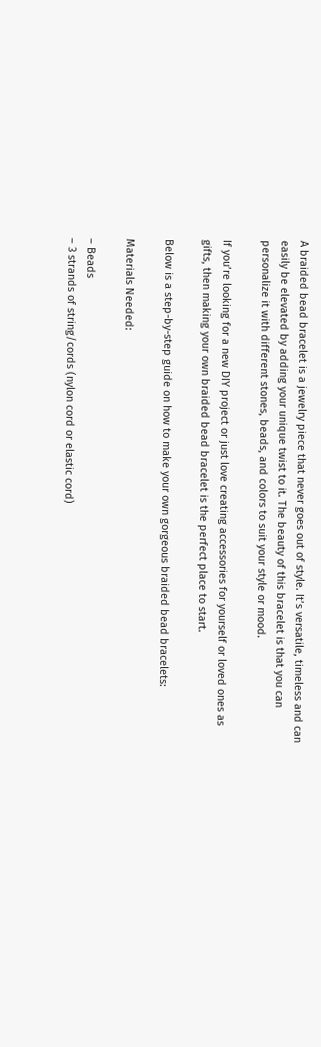A braided bead bracelet is a jewelry piece that never goes out of style. It’s versatile, timeless and can easily be elevated by adding your unique twist to it. The beauty of this bracelet is that you can personalize it with different stones, beads, and colors to suit your style or mood.

If you’re looking for a new DIY project or just love creating accessories for yourself or loved ones as gifts, then making your own braided bead bracelet is the perfect place to start.

Below is a step-by-step guide on how to make your own gorgeous braided bead bracelets:

Materials Needed:

– Beads
– 3 strands of string/cords (nylon cord or elastic cord)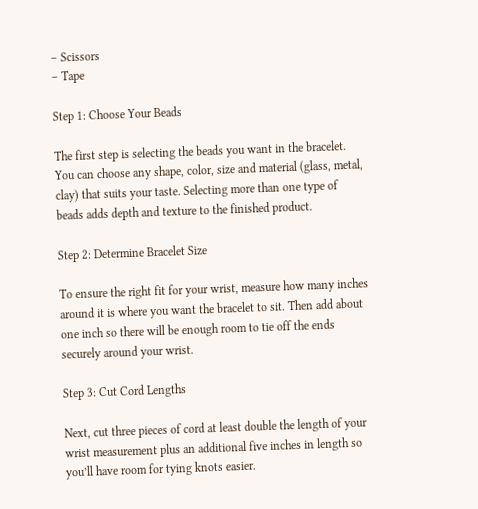– Scissors
– Tape

Step 1: Choose Your Beads

The first step is selecting the beads you want in the bracelet. You can choose any shape, color, size and material (glass, metal, clay) that suits your taste. Selecting more than one type of beads adds depth and texture to the finished product.

Step 2: Determine Bracelet Size

To ensure the right fit for your wrist, measure how many inches around it is where you want the bracelet to sit. Then add about one inch so there will be enough room to tie off the ends securely around your wrist.

Step 3: Cut Cord Lengths

Next, cut three pieces of cord at least double the length of your wrist measurement plus an additional five inches in length so you’ll have room for tying knots easier.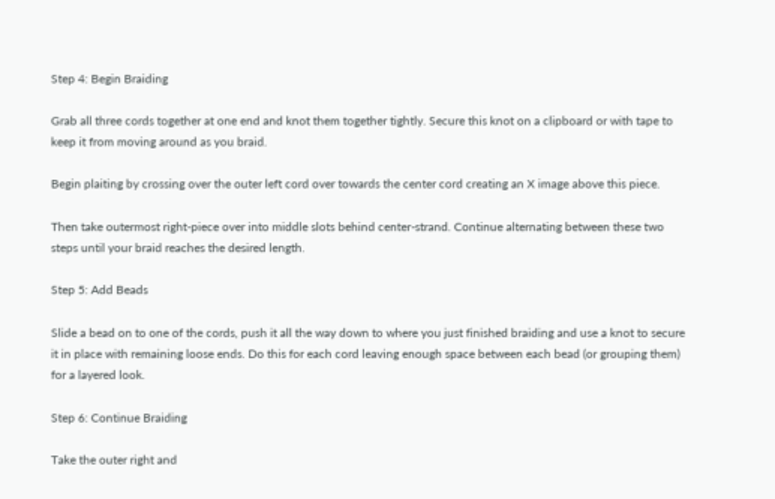Step 4: Begin Braiding

Grab all three cords together at one end and knot them together tightly. Secure this knot on a clipboard or with tape to keep it from moving around as you braid.

Begin plaiting by crossing over the outer left cord over towards the center cord creating an X image above this piece.

Then take outermost right-piece over into middle slots behind center-strand. Continue alternating between these two steps until your braid reaches the desired length.

Step 5: Add Beads

Slide a bead on to one of the cords, push it all the way down to where you just finished braiding and use a knot to secure it in place with remaining loose ends. Do this for each cord leaving enough space between each bead (or grouping them) for a layered look.

Step 6: Continue Braiding

Take the outer right and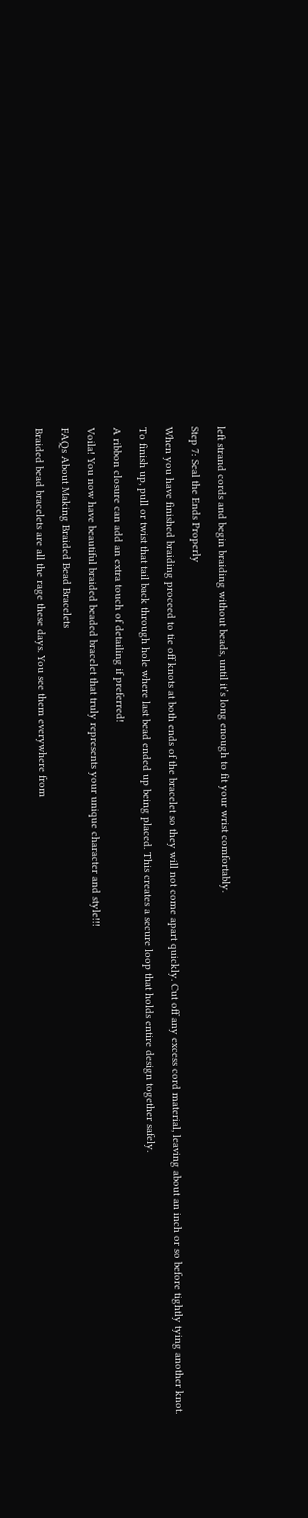left strand cords and begin braiding without beads, until it’s long enough to fit your wrist comfortably.

Step 7: Seal the Ends Properly

When you have finished braiding proceed to tie off knots at both ends of the bracelet so they will not come apart quickly. Cut off any excess cord material, leaving about an inch or so before tightly tying another knot.

To finish up, pull or twist that tail back through hole where last bead ended up being placed. This creates a secure loop that holds entire design together safely.

A ribbon closure can add an extra touch of detailing if preferred!

Voila! You now have beautiful braided beaded bracelet that truly represents your unique character and style!!!

FAQs About Making Braided Bead Bracelets

Braided bead bracelets are all the rage these days. You see them everywhere from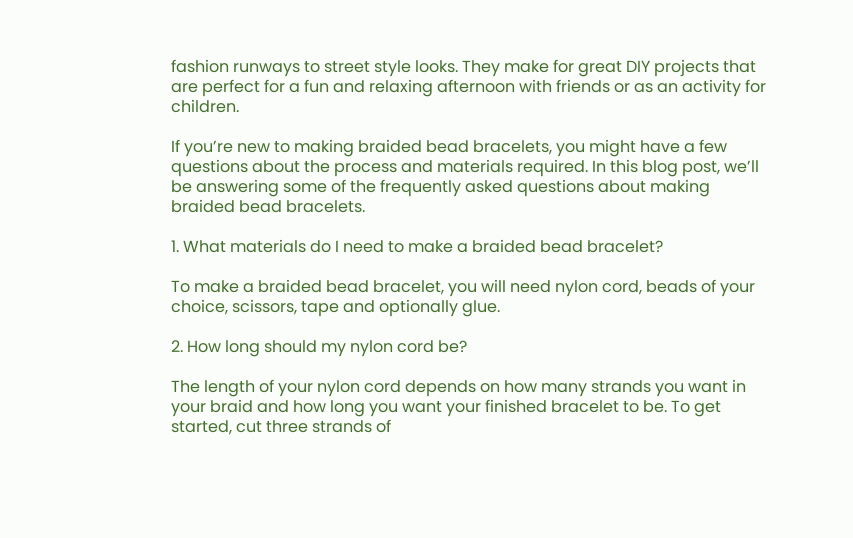fashion runways to street style looks. They make for great DIY projects that are perfect for a fun and relaxing afternoon with friends or as an activity for children.

If you’re new to making braided bead bracelets, you might have a few questions about the process and materials required. In this blog post, we’ll be answering some of the frequently asked questions about making braided bead bracelets.

1. What materials do I need to make a braided bead bracelet?

To make a braided bead bracelet, you will need nylon cord, beads of your choice, scissors, tape and optionally glue.

2. How long should my nylon cord be?

The length of your nylon cord depends on how many strands you want in your braid and how long you want your finished bracelet to be. To get started, cut three strands of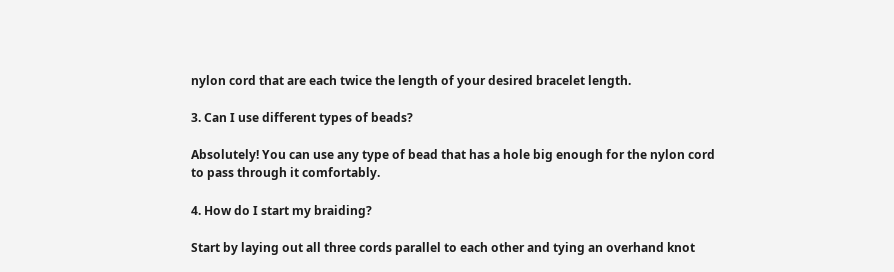nylon cord that are each twice the length of your desired bracelet length.

3. Can I use different types of beads?

Absolutely! You can use any type of bead that has a hole big enough for the nylon cord to pass through it comfortably.

4. How do I start my braiding?

Start by laying out all three cords parallel to each other and tying an overhand knot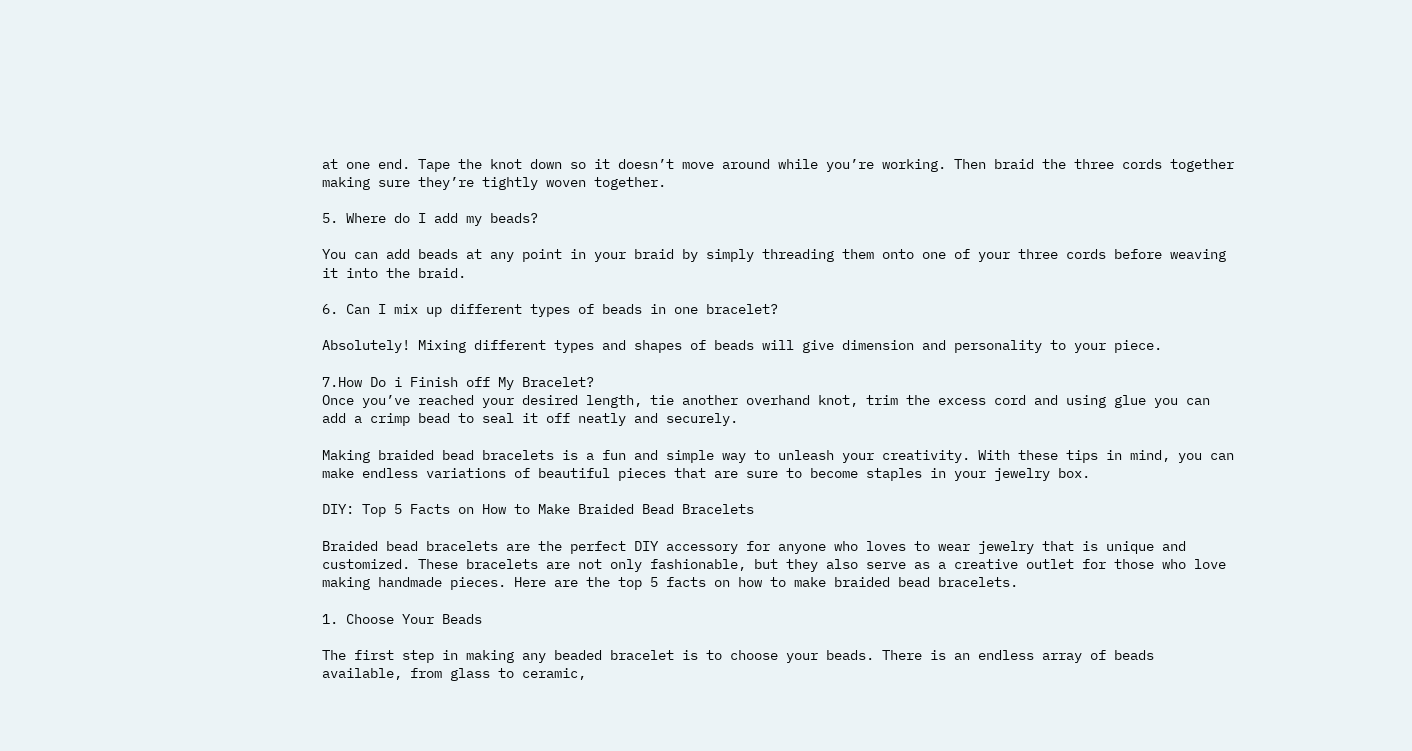at one end. Tape the knot down so it doesn’t move around while you’re working. Then braid the three cords together making sure they’re tightly woven together.

5. Where do I add my beads?

You can add beads at any point in your braid by simply threading them onto one of your three cords before weaving it into the braid.

6. Can I mix up different types of beads in one bracelet?

Absolutely! Mixing different types and shapes of beads will give dimension and personality to your piece.

7.How Do i Finish off My Bracelet?
Once you’ve reached your desired length, tie another overhand knot, trim the excess cord and using glue you can add a crimp bead to seal it off neatly and securely.

Making braided bead bracelets is a fun and simple way to unleash your creativity. With these tips in mind, you can make endless variations of beautiful pieces that are sure to become staples in your jewelry box.

DIY: Top 5 Facts on How to Make Braided Bead Bracelets

Braided bead bracelets are the perfect DIY accessory for anyone who loves to wear jewelry that is unique and customized. These bracelets are not only fashionable, but they also serve as a creative outlet for those who love making handmade pieces. Here are the top 5 facts on how to make braided bead bracelets.

1. Choose Your Beads

The first step in making any beaded bracelet is to choose your beads. There is an endless array of beads available, from glass to ceramic,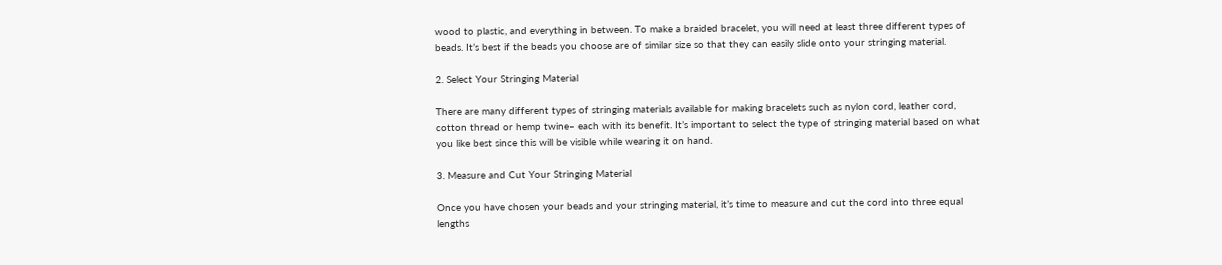wood to plastic, and everything in between. To make a braided bracelet, you will need at least three different types of beads. It’s best if the beads you choose are of similar size so that they can easily slide onto your stringing material.

2. Select Your Stringing Material

There are many different types of stringing materials available for making bracelets such as nylon cord, leather cord, cotton thread or hemp twine– each with its benefit. It’s important to select the type of stringing material based on what you like best since this will be visible while wearing it on hand.

3. Measure and Cut Your Stringing Material

Once you have chosen your beads and your stringing material, it’s time to measure and cut the cord into three equal lengths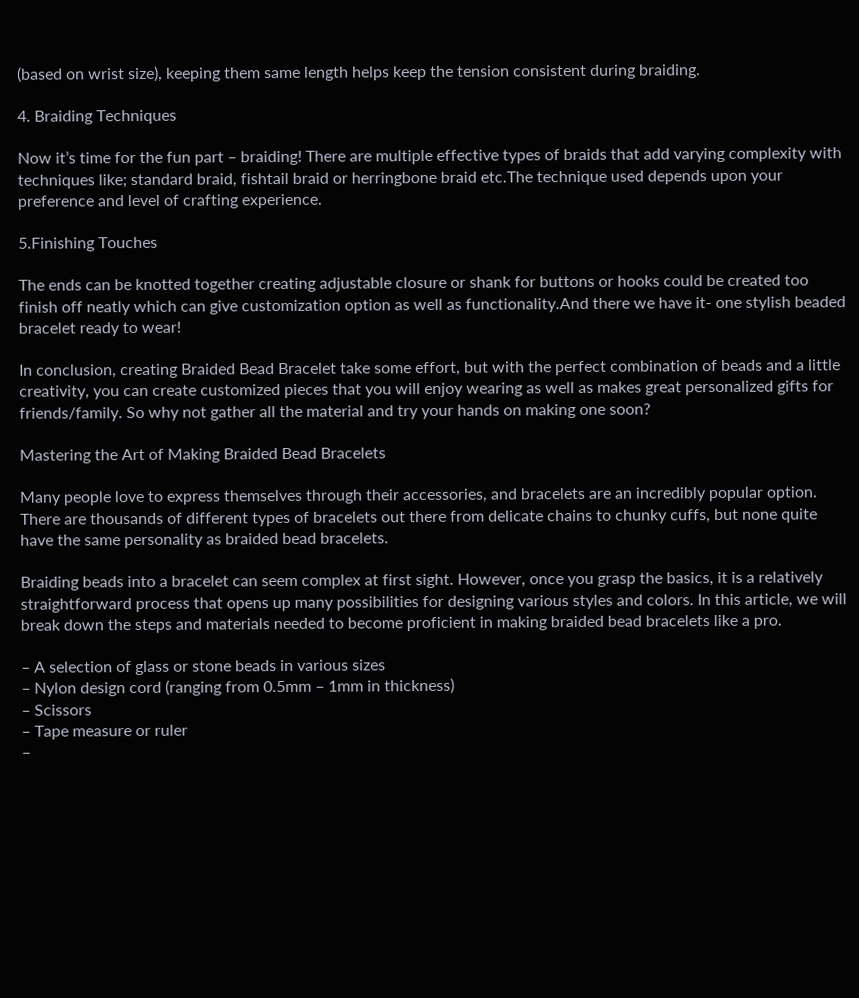(based on wrist size), keeping them same length helps keep the tension consistent during braiding.

4. Braiding Techniques

Now it’s time for the fun part – braiding! There are multiple effective types of braids that add varying complexity with techniques like; standard braid, fishtail braid or herringbone braid etc.The technique used depends upon your preference and level of crafting experience.

5.Finishing Touches

The ends can be knotted together creating adjustable closure or shank for buttons or hooks could be created too finish off neatly which can give customization option as well as functionality.And there we have it- one stylish beaded bracelet ready to wear!

In conclusion, creating Braided Bead Bracelet take some effort, but with the perfect combination of beads and a little creativity, you can create customized pieces that you will enjoy wearing as well as makes great personalized gifts for friends/family. So why not gather all the material and try your hands on making one soon?

Mastering the Art of Making Braided Bead Bracelets

Many people love to express themselves through their accessories, and bracelets are an incredibly popular option. There are thousands of different types of bracelets out there from delicate chains to chunky cuffs, but none quite have the same personality as braided bead bracelets.

Braiding beads into a bracelet can seem complex at first sight. However, once you grasp the basics, it is a relatively straightforward process that opens up many possibilities for designing various styles and colors. In this article, we will break down the steps and materials needed to become proficient in making braided bead bracelets like a pro.

– A selection of glass or stone beads in various sizes
– Nylon design cord (ranging from 0.5mm – 1mm in thickness)
– Scissors
– Tape measure or ruler
–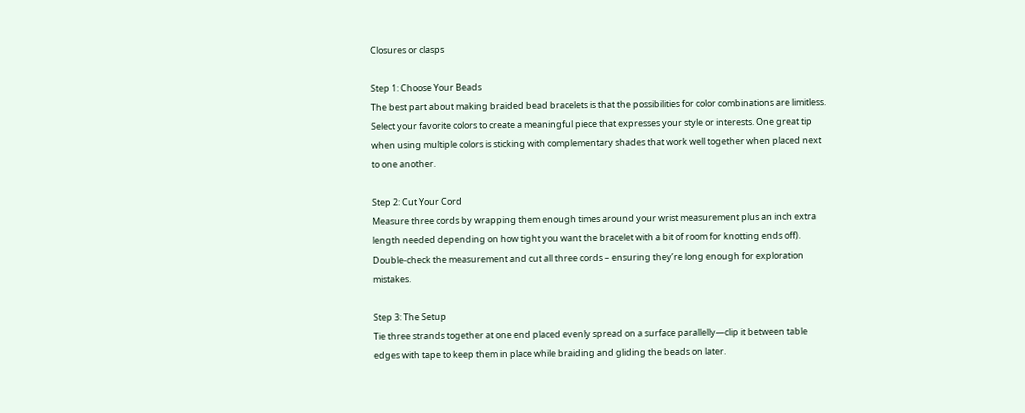Closures or clasps

Step 1: Choose Your Beads
The best part about making braided bead bracelets is that the possibilities for color combinations are limitless. Select your favorite colors to create a meaningful piece that expresses your style or interests. One great tip when using multiple colors is sticking with complementary shades that work well together when placed next to one another.

Step 2: Cut Your Cord
Measure three cords by wrapping them enough times around your wrist measurement plus an inch extra length needed depending on how tight you want the bracelet with a bit of room for knotting ends off). Double-check the measurement and cut all three cords – ensuring they’re long enough for exploration mistakes.

Step 3: The Setup
Tie three strands together at one end placed evenly spread on a surface parallelly—clip it between table edges with tape to keep them in place while braiding and gliding the beads on later.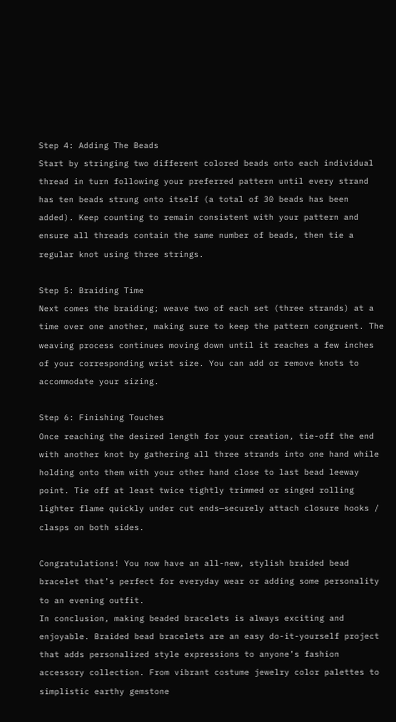Step 4: Adding The Beads
Start by stringing two different colored beads onto each individual thread in turn following your preferred pattern until every strand has ten beads strung onto itself (a total of 30 beads has been added). Keep counting to remain consistent with your pattern and ensure all threads contain the same number of beads, then tie a regular knot using three strings.

Step 5: Braiding Time
Next comes the braiding; weave two of each set (three strands) at a time over one another, making sure to keep the pattern congruent. The weaving process continues moving down until it reaches a few inches of your corresponding wrist size. You can add or remove knots to accommodate your sizing.

Step 6: Finishing Touches
Once reaching the desired length for your creation, tie-off the end with another knot by gathering all three strands into one hand while holding onto them with your other hand close to last bead leeway point. Tie off at least twice tightly trimmed or singed rolling lighter flame quickly under cut ends—securely attach closure hooks / clasps on both sides.

Congratulations! You now have an all-new, stylish braided bead bracelet that’s perfect for everyday wear or adding some personality to an evening outfit.
In conclusion, making beaded bracelets is always exciting and enjoyable. Braided bead bracelets are an easy do-it-yourself project that adds personalized style expressions to anyone’s fashion accessory collection. From vibrant costume jewelry color palettes to simplistic earthy gemstone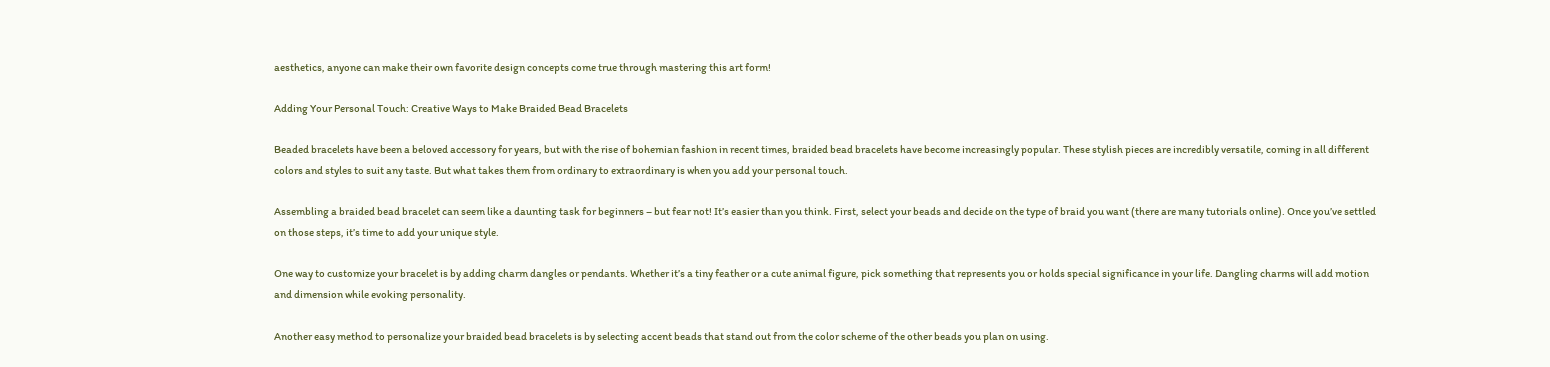aesthetics, anyone can make their own favorite design concepts come true through mastering this art form!

Adding Your Personal Touch: Creative Ways to Make Braided Bead Bracelets

Beaded bracelets have been a beloved accessory for years, but with the rise of bohemian fashion in recent times, braided bead bracelets have become increasingly popular. These stylish pieces are incredibly versatile, coming in all different colors and styles to suit any taste. But what takes them from ordinary to extraordinary is when you add your personal touch.

Assembling a braided bead bracelet can seem like a daunting task for beginners – but fear not! It’s easier than you think. First, select your beads and decide on the type of braid you want (there are many tutorials online). Once you’ve settled on those steps, it’s time to add your unique style.

One way to customize your bracelet is by adding charm dangles or pendants. Whether it’s a tiny feather or a cute animal figure, pick something that represents you or holds special significance in your life. Dangling charms will add motion and dimension while evoking personality.

Another easy method to personalize your braided bead bracelets is by selecting accent beads that stand out from the color scheme of the other beads you plan on using.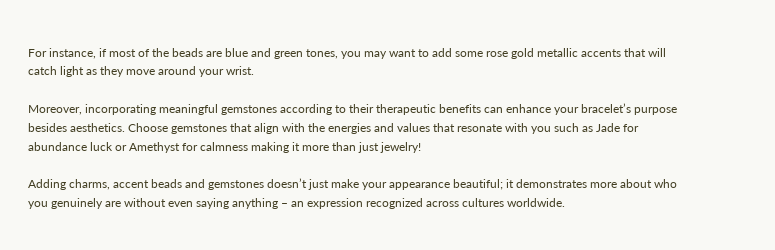For instance, if most of the beads are blue and green tones, you may want to add some rose gold metallic accents that will catch light as they move around your wrist.

Moreover, incorporating meaningful gemstones according to their therapeutic benefits can enhance your bracelet’s purpose besides aesthetics. Choose gemstones that align with the energies and values that resonate with you such as Jade for abundance luck or Amethyst for calmness making it more than just jewelry!

Adding charms, accent beads and gemstones doesn’t just make your appearance beautiful; it demonstrates more about who you genuinely are without even saying anything – an expression recognized across cultures worldwide.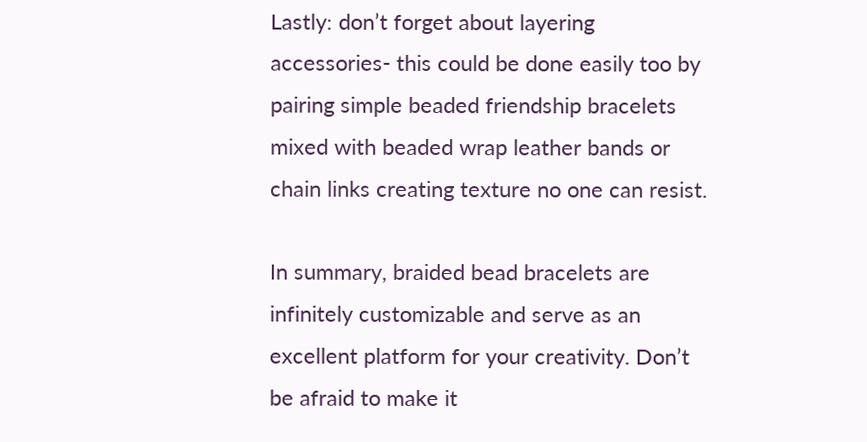Lastly: don’t forget about layering accessories- this could be done easily too by pairing simple beaded friendship bracelets mixed with beaded wrap leather bands or chain links creating texture no one can resist.

In summary, braided bead bracelets are infinitely customizable and serve as an excellent platform for your creativity. Don’t be afraid to make it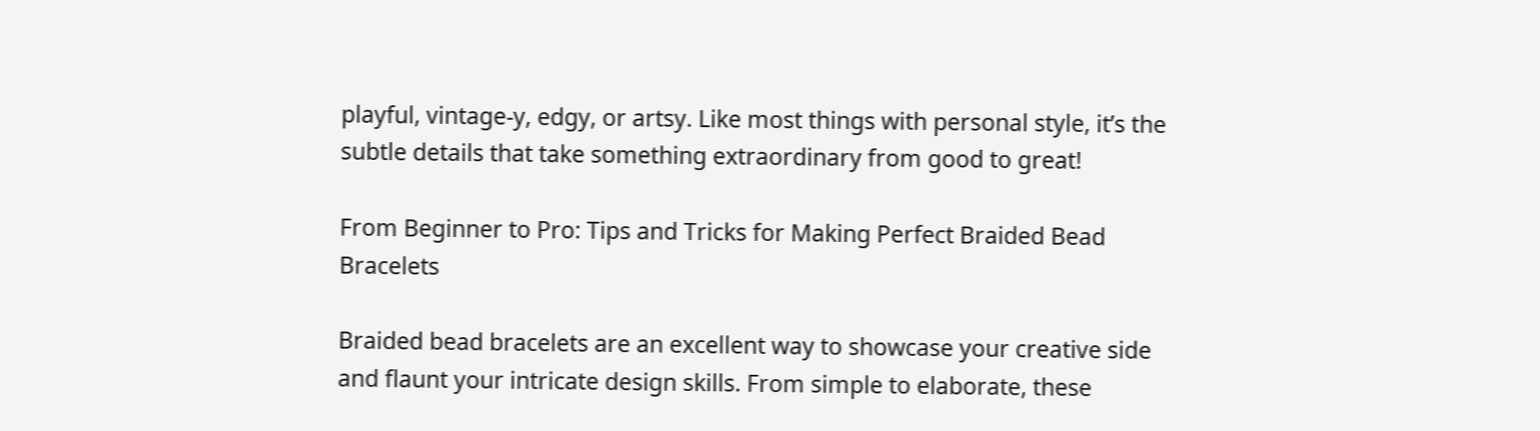playful, vintage-y, edgy, or artsy. Like most things with personal style, it’s the subtle details that take something extraordinary from good to great!

From Beginner to Pro: Tips and Tricks for Making Perfect Braided Bead Bracelets

Braided bead bracelets are an excellent way to showcase your creative side and flaunt your intricate design skills. From simple to elaborate, these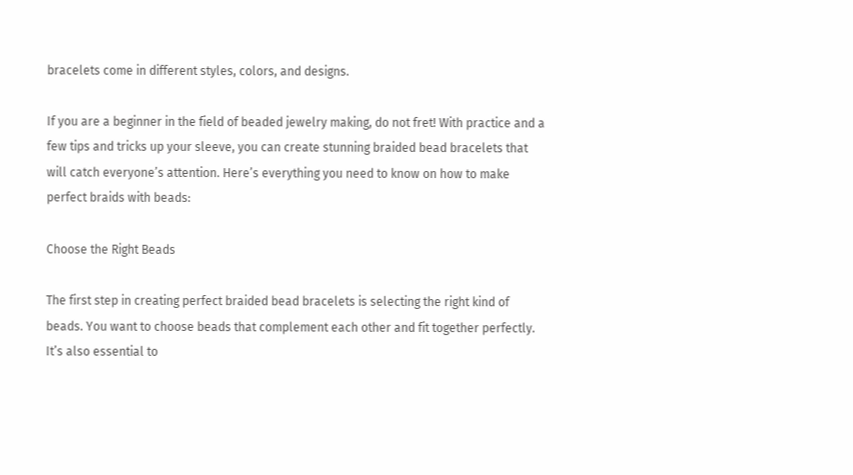bracelets come in different styles, colors, and designs.

If you are a beginner in the field of beaded jewelry making, do not fret! With practice and a few tips and tricks up your sleeve, you can create stunning braided bead bracelets that will catch everyone’s attention. Here’s everything you need to know on how to make perfect braids with beads:

Choose the Right Beads

The first step in creating perfect braided bead bracelets is selecting the right kind of beads. You want to choose beads that complement each other and fit together perfectly. It’s also essential to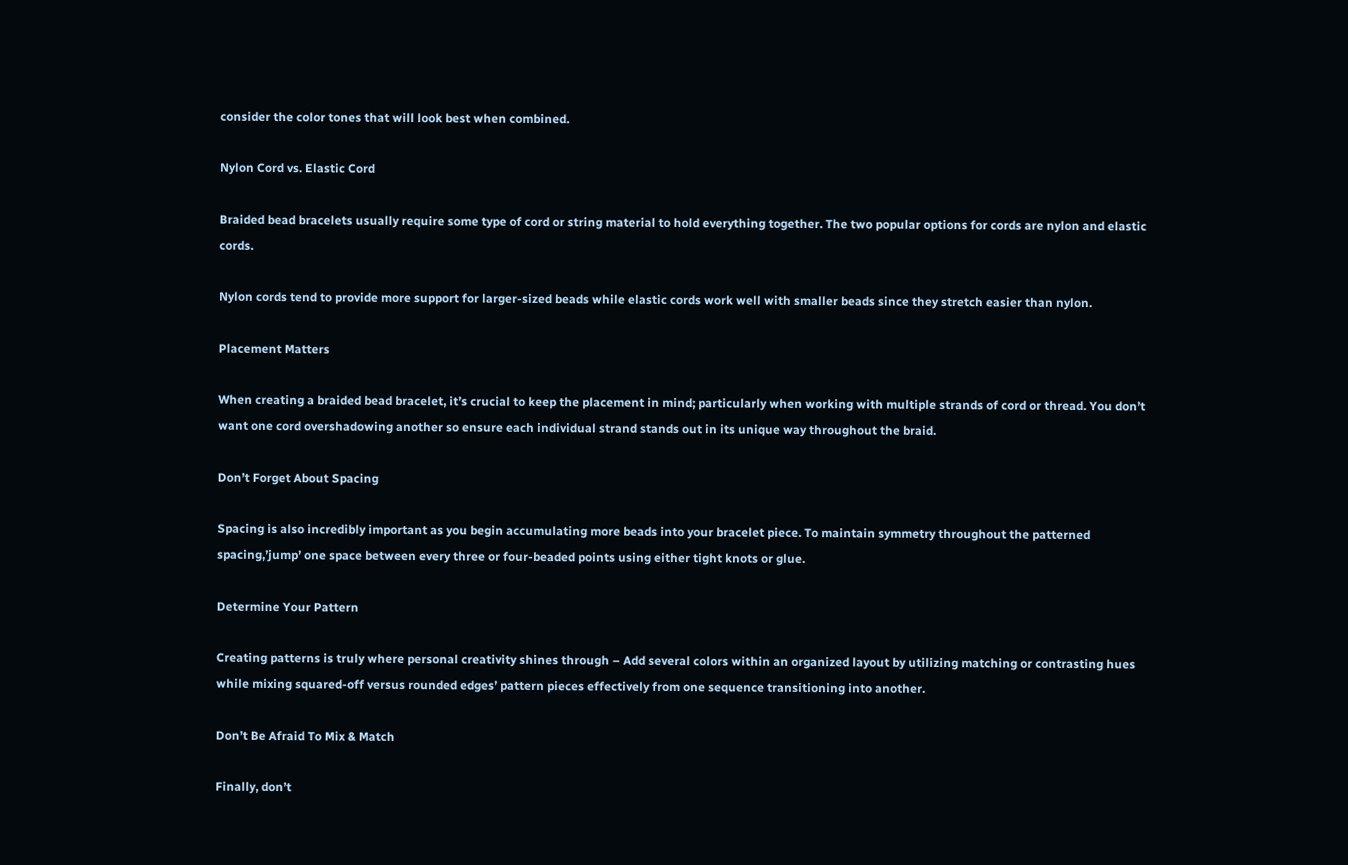consider the color tones that will look best when combined.

Nylon Cord vs. Elastic Cord

Braided bead bracelets usually require some type of cord or string material to hold everything together. The two popular options for cords are nylon and elastic cords.

Nylon cords tend to provide more support for larger-sized beads while elastic cords work well with smaller beads since they stretch easier than nylon.

Placement Matters

When creating a braided bead bracelet, it’s crucial to keep the placement in mind; particularly when working with multiple strands of cord or thread. You don’t want one cord overshadowing another so ensure each individual strand stands out in its unique way throughout the braid.

Don’t Forget About Spacing

Spacing is also incredibly important as you begin accumulating more beads into your bracelet piece. To maintain symmetry throughout the patterned spacing,’jump’ one space between every three or four-beaded points using either tight knots or glue.

Determine Your Pattern

Creating patterns is truly where personal creativity shines through – Add several colors within an organized layout by utilizing matching or contrasting hues while mixing squared-off versus rounded edges’ pattern pieces effectively from one sequence transitioning into another.

Don’t Be Afraid To Mix & Match

Finally, don’t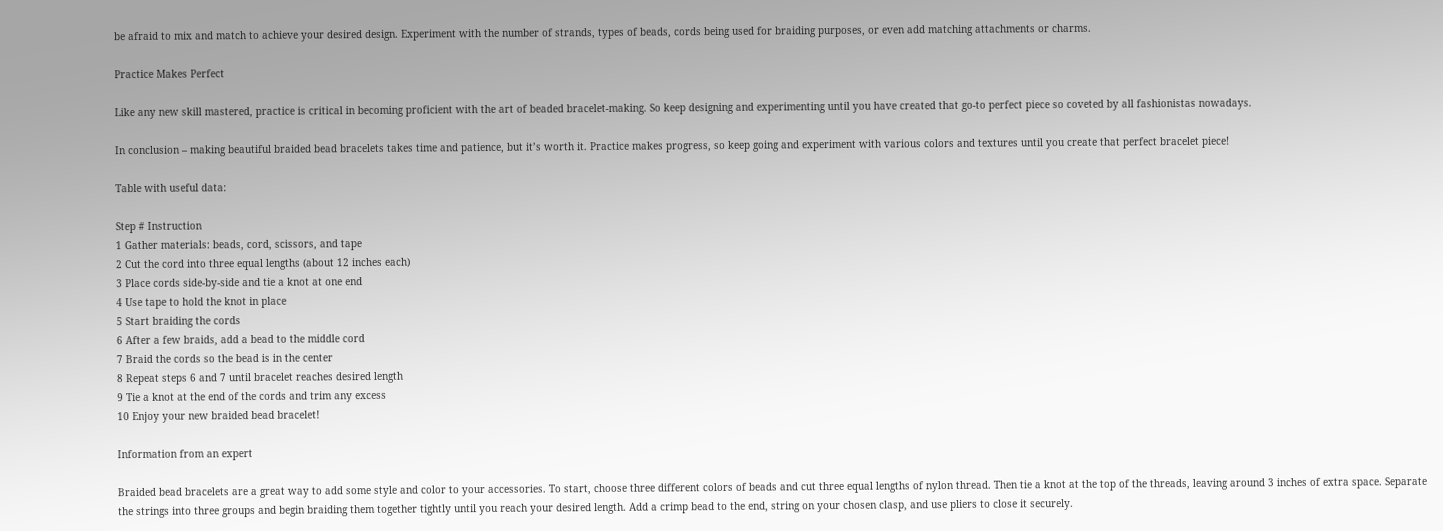be afraid to mix and match to achieve your desired design. Experiment with the number of strands, types of beads, cords being used for braiding purposes, or even add matching attachments or charms.

Practice Makes Perfect

Like any new skill mastered, practice is critical in becoming proficient with the art of beaded bracelet-making. So keep designing and experimenting until you have created that go-to perfect piece so coveted by all fashionistas nowadays.

In conclusion – making beautiful braided bead bracelets takes time and patience, but it’s worth it. Practice makes progress, so keep going and experiment with various colors and textures until you create that perfect bracelet piece!

Table with useful data:

Step # Instruction
1 Gather materials: beads, cord, scissors, and tape
2 Cut the cord into three equal lengths (about 12 inches each)
3 Place cords side-by-side and tie a knot at one end
4 Use tape to hold the knot in place
5 Start braiding the cords
6 After a few braids, add a bead to the middle cord
7 Braid the cords so the bead is in the center
8 Repeat steps 6 and 7 until bracelet reaches desired length
9 Tie a knot at the end of the cords and trim any excess
10 Enjoy your new braided bead bracelet!

Information from an expert

Braided bead bracelets are a great way to add some style and color to your accessories. To start, choose three different colors of beads and cut three equal lengths of nylon thread. Then tie a knot at the top of the threads, leaving around 3 inches of extra space. Separate the strings into three groups and begin braiding them together tightly until you reach your desired length. Add a crimp bead to the end, string on your chosen clasp, and use pliers to close it securely.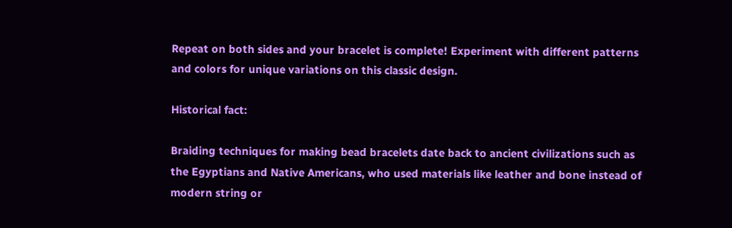Repeat on both sides and your bracelet is complete! Experiment with different patterns and colors for unique variations on this classic design.

Historical fact:

Braiding techniques for making bead bracelets date back to ancient civilizations such as the Egyptians and Native Americans, who used materials like leather and bone instead of modern string or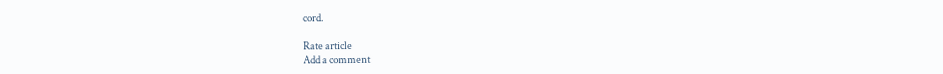cord.

Rate article
Add a comment